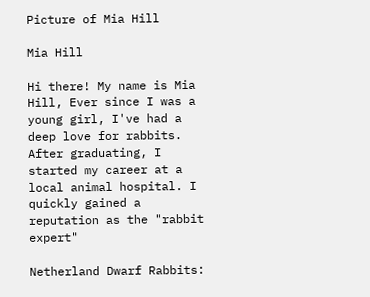Picture of Mia Hill

Mia Hill

Hi there! My name is Mia Hill, Ever since I was a young girl, I've had a deep love for rabbits. After graduating, I started my career at a local animal hospital. I quickly gained a reputation as the "rabbit expert"

Netherland Dwarf Rabbits: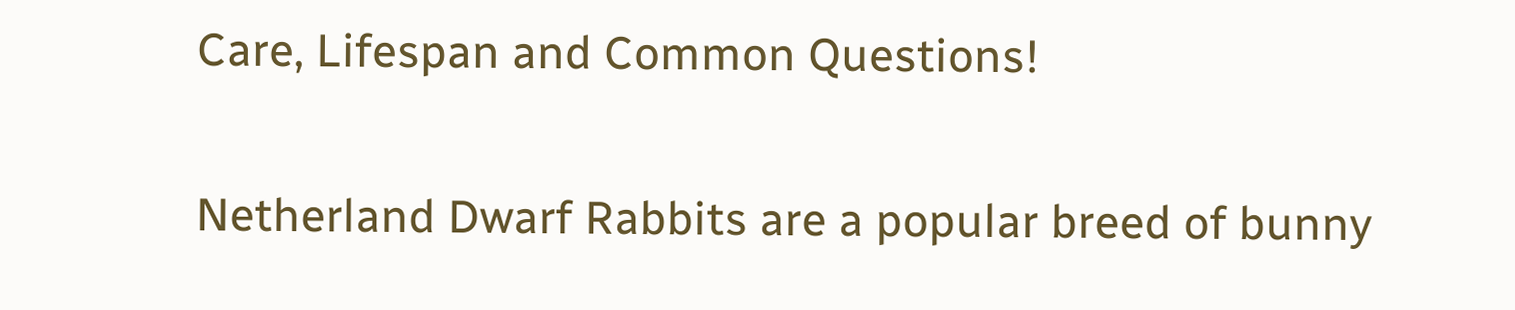Care, Lifespan and Common Questions!


Netherland Dwarf Rabbits are a popular breed of bunny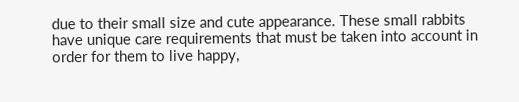due to their small size and cute appearance. These small rabbits have unique care requirements that must be taken into account in order for them to live happy,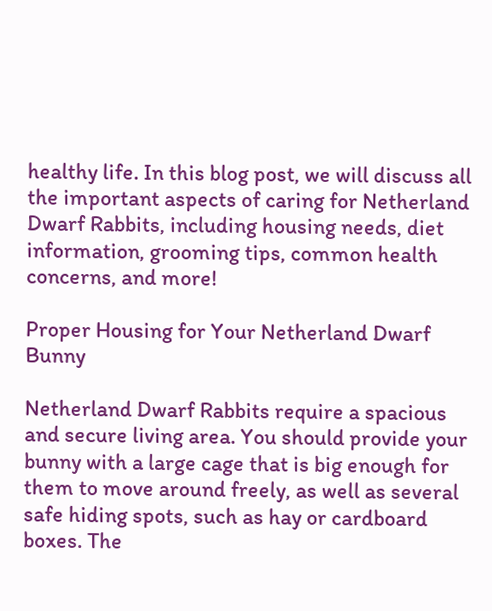healthy life. In this blog post, we will discuss all the important aspects of caring for Netherland Dwarf Rabbits, including housing needs, diet information, grooming tips, common health concerns, and more!

Proper Housing for Your Netherland Dwarf Bunny

Netherland Dwarf Rabbits require a spacious and secure living area. You should provide your bunny with a large cage that is big enough for them to move around freely, as well as several safe hiding spots, such as hay or cardboard boxes. The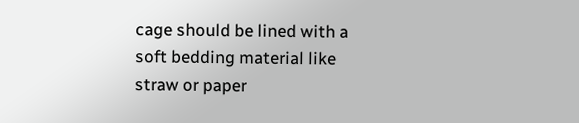cage should be lined with a soft bedding material like straw or paper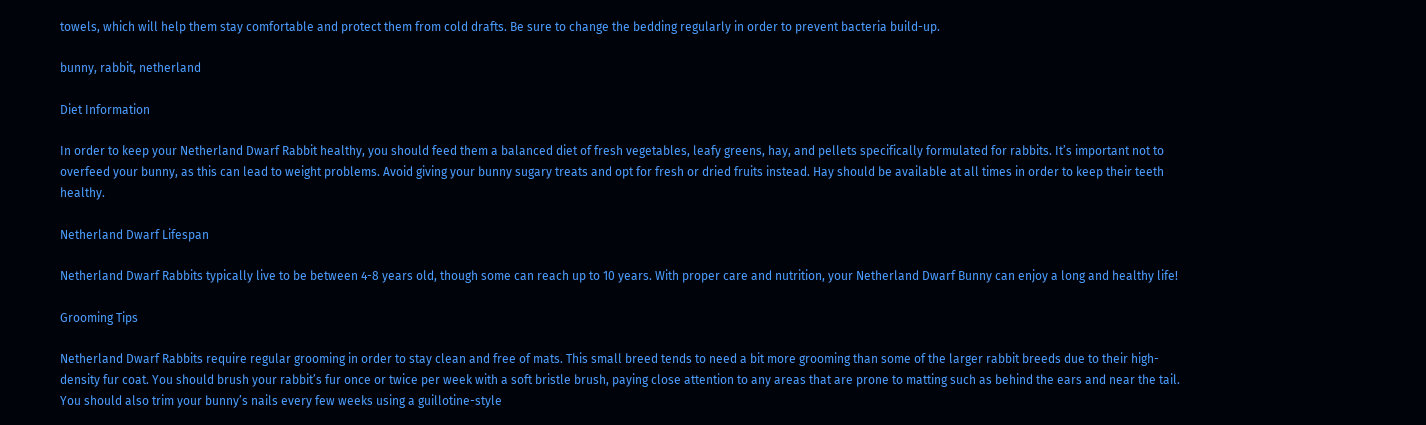towels, which will help them stay comfortable and protect them from cold drafts. Be sure to change the bedding regularly in order to prevent bacteria build-up.

bunny, rabbit, netherland

Diet Information

In order to keep your Netherland Dwarf Rabbit healthy, you should feed them a balanced diet of fresh vegetables, leafy greens, hay, and pellets specifically formulated for rabbits. It’s important not to overfeed your bunny, as this can lead to weight problems. Avoid giving your bunny sugary treats and opt for fresh or dried fruits instead. Hay should be available at all times in order to keep their teeth healthy.

Netherland Dwarf Lifespan

Netherland Dwarf Rabbits typically live to be between 4-8 years old, though some can reach up to 10 years. With proper care and nutrition, your Netherland Dwarf Bunny can enjoy a long and healthy life!

Grooming Tips

Netherland Dwarf Rabbits require regular grooming in order to stay clean and free of mats. This small breed tends to need a bit more grooming than some of the larger rabbit breeds due to their high-density fur coat. You should brush your rabbit’s fur once or twice per week with a soft bristle brush, paying close attention to any areas that are prone to matting such as behind the ears and near the tail. You should also trim your bunny’s nails every few weeks using a guillotine-style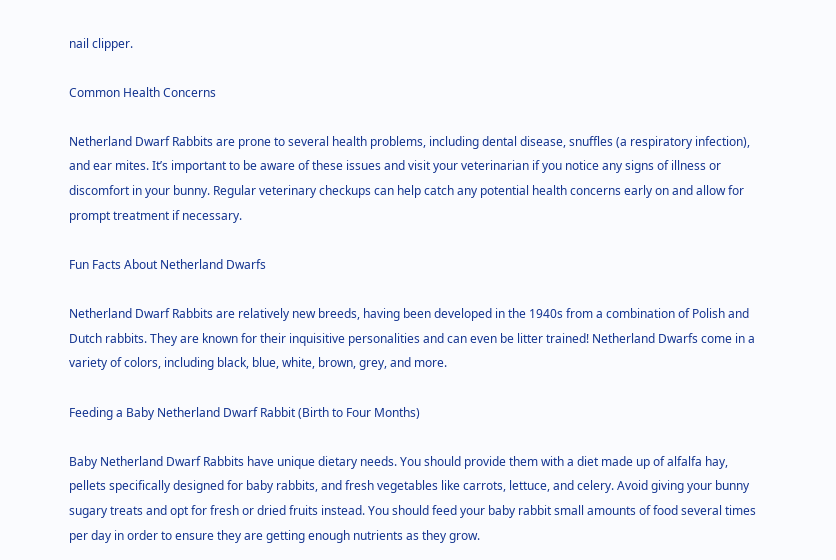nail clipper.

Common Health Concerns

Netherland Dwarf Rabbits are prone to several health problems, including dental disease, snuffles (a respiratory infection), and ear mites. It’s important to be aware of these issues and visit your veterinarian if you notice any signs of illness or discomfort in your bunny. Regular veterinary checkups can help catch any potential health concerns early on and allow for prompt treatment if necessary.

Fun Facts About Netherland Dwarfs

Netherland Dwarf Rabbits are relatively new breeds, having been developed in the 1940s from a combination of Polish and Dutch rabbits. They are known for their inquisitive personalities and can even be litter trained! Netherland Dwarfs come in a variety of colors, including black, blue, white, brown, grey, and more.

Feeding a Baby Netherland Dwarf Rabbit (Birth to Four Months)

Baby Netherland Dwarf Rabbits have unique dietary needs. You should provide them with a diet made up of alfalfa hay, pellets specifically designed for baby rabbits, and fresh vegetables like carrots, lettuce, and celery. Avoid giving your bunny sugary treats and opt for fresh or dried fruits instead. You should feed your baby rabbit small amounts of food several times per day in order to ensure they are getting enough nutrients as they grow.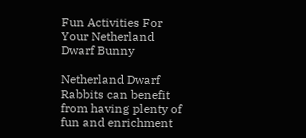Fun Activities For Your Netherland Dwarf Bunny

Netherland Dwarf Rabbits can benefit from having plenty of fun and enrichment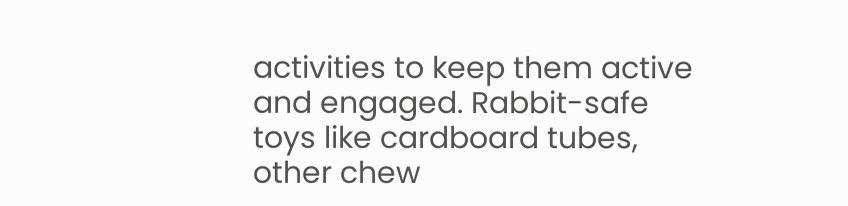activities to keep them active and engaged. Rabbit-safe toys like cardboard tubes, other chew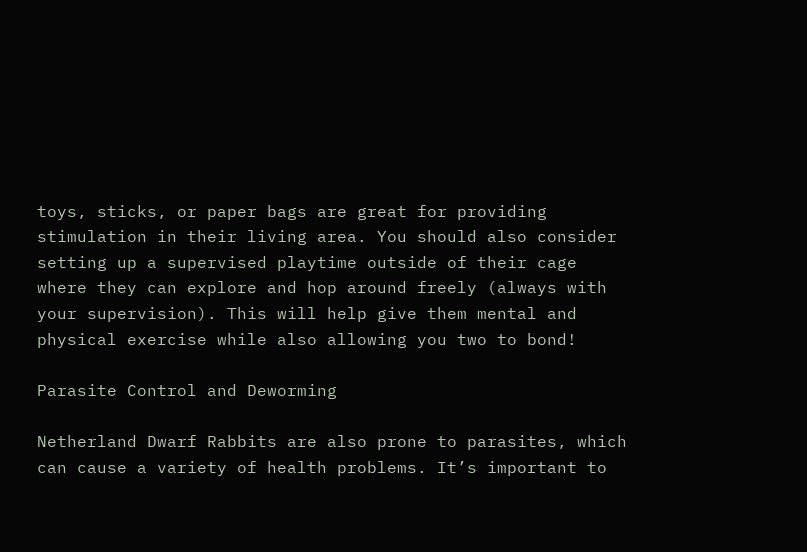toys, sticks, or paper bags are great for providing stimulation in their living area. You should also consider setting up a supervised playtime outside of their cage where they can explore and hop around freely (always with your supervision). This will help give them mental and physical exercise while also allowing you two to bond!

Parasite Control and Deworming

Netherland Dwarf Rabbits are also prone to parasites, which can cause a variety of health problems. It’s important to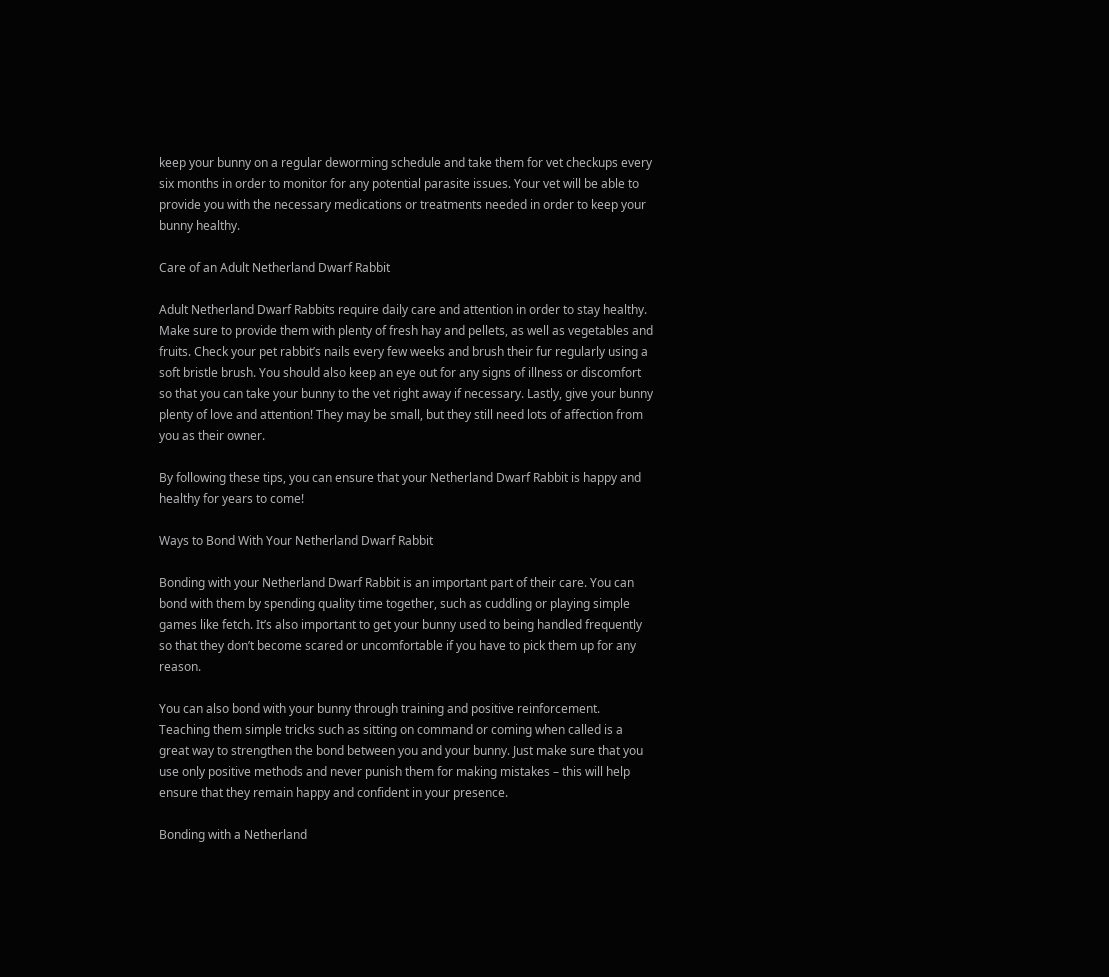keep your bunny on a regular deworming schedule and take them for vet checkups every six months in order to monitor for any potential parasite issues. Your vet will be able to provide you with the necessary medications or treatments needed in order to keep your bunny healthy.

Care of an Adult Netherland Dwarf Rabbit

Adult Netherland Dwarf Rabbits require daily care and attention in order to stay healthy. Make sure to provide them with plenty of fresh hay and pellets, as well as vegetables and fruits. Check your pet rabbit’s nails every few weeks and brush their fur regularly using a soft bristle brush. You should also keep an eye out for any signs of illness or discomfort so that you can take your bunny to the vet right away if necessary. Lastly, give your bunny plenty of love and attention! They may be small, but they still need lots of affection from you as their owner.

By following these tips, you can ensure that your Netherland Dwarf Rabbit is happy and healthy for years to come!

Ways to Bond With Your Netherland Dwarf Rabbit

Bonding with your Netherland Dwarf Rabbit is an important part of their care. You can bond with them by spending quality time together, such as cuddling or playing simple games like fetch. It’s also important to get your bunny used to being handled frequently so that they don’t become scared or uncomfortable if you have to pick them up for any reason.

You can also bond with your bunny through training and positive reinforcement. Teaching them simple tricks such as sitting on command or coming when called is a great way to strengthen the bond between you and your bunny. Just make sure that you use only positive methods and never punish them for making mistakes – this will help ensure that they remain happy and confident in your presence.

Bonding with a Netherland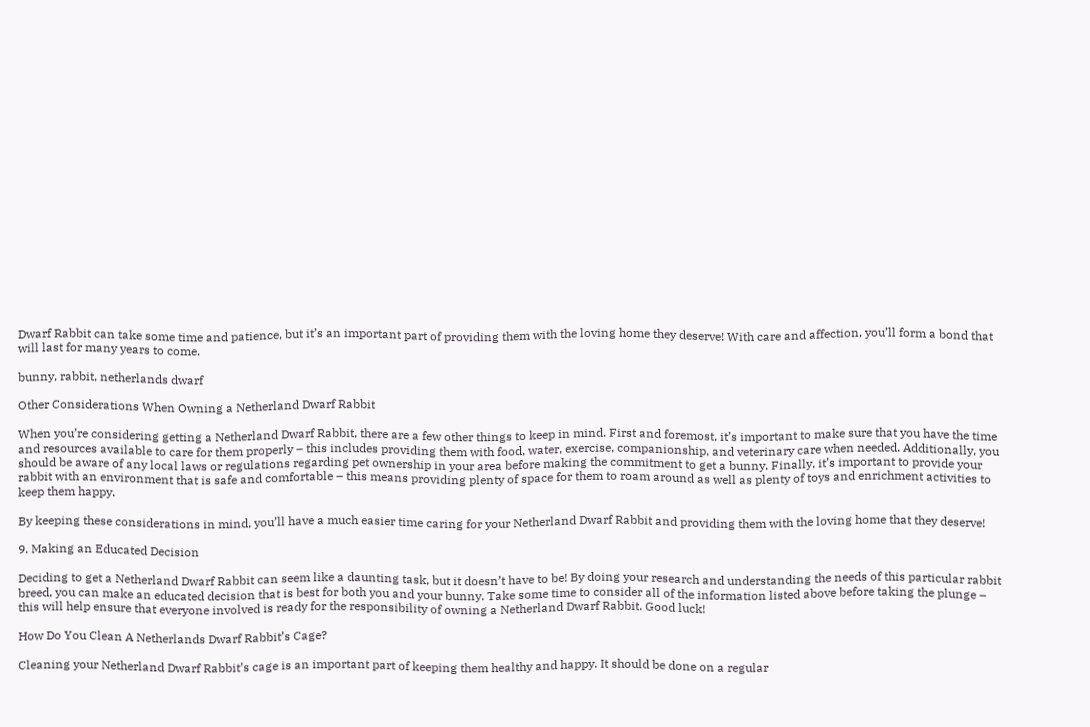Dwarf Rabbit can take some time and patience, but it’s an important part of providing them with the loving home they deserve! With care and affection, you’ll form a bond that will last for many years to come.

bunny, rabbit, netherlands dwarf

Other Considerations When Owning a Netherland Dwarf Rabbit

When you’re considering getting a Netherland Dwarf Rabbit, there are a few other things to keep in mind. First and foremost, it’s important to make sure that you have the time and resources available to care for them properly – this includes providing them with food, water, exercise, companionship, and veterinary care when needed. Additionally, you should be aware of any local laws or regulations regarding pet ownership in your area before making the commitment to get a bunny. Finally, it’s important to provide your rabbit with an environment that is safe and comfortable – this means providing plenty of space for them to roam around as well as plenty of toys and enrichment activities to keep them happy.

By keeping these considerations in mind, you’ll have a much easier time caring for your Netherland Dwarf Rabbit and providing them with the loving home that they deserve!

9. Making an Educated Decision

Deciding to get a Netherland Dwarf Rabbit can seem like a daunting task, but it doesn’t have to be! By doing your research and understanding the needs of this particular rabbit breed, you can make an educated decision that is best for both you and your bunny. Take some time to consider all of the information listed above before taking the plunge – this will help ensure that everyone involved is ready for the responsibility of owning a Netherland Dwarf Rabbit. Good luck!

How Do You Clean A Netherlands Dwarf Rabbit’s Cage?

Cleaning your Netherland Dwarf Rabbit’s cage is an important part of keeping them healthy and happy. It should be done on a regular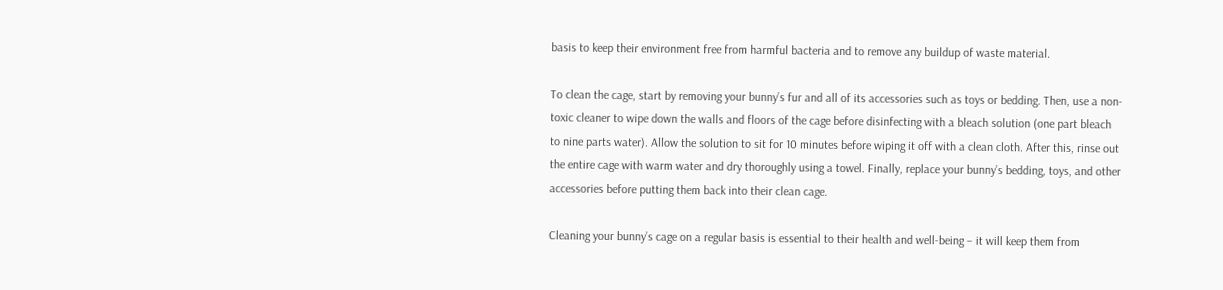basis to keep their environment free from harmful bacteria and to remove any buildup of waste material.

To clean the cage, start by removing your bunny’s fur and all of its accessories such as toys or bedding. Then, use a non-toxic cleaner to wipe down the walls and floors of the cage before disinfecting with a bleach solution (one part bleach to nine parts water). Allow the solution to sit for 10 minutes before wiping it off with a clean cloth. After this, rinse out the entire cage with warm water and dry thoroughly using a towel. Finally, replace your bunny’s bedding, toys, and other accessories before putting them back into their clean cage.

Cleaning your bunny’s cage on a regular basis is essential to their health and well-being – it will keep them from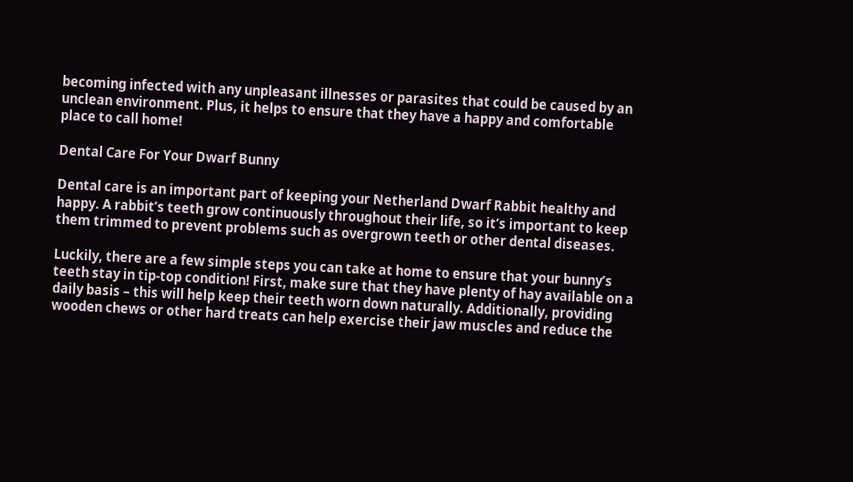becoming infected with any unpleasant illnesses or parasites that could be caused by an unclean environment. Plus, it helps to ensure that they have a happy and comfortable place to call home!

Dental Care For Your Dwarf Bunny

Dental care is an important part of keeping your Netherland Dwarf Rabbit healthy and happy. A rabbit’s teeth grow continuously throughout their life, so it’s important to keep them trimmed to prevent problems such as overgrown teeth or other dental diseases.

Luckily, there are a few simple steps you can take at home to ensure that your bunny’s teeth stay in tip-top condition! First, make sure that they have plenty of hay available on a daily basis – this will help keep their teeth worn down naturally. Additionally, providing wooden chews or other hard treats can help exercise their jaw muscles and reduce the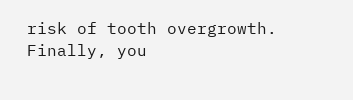risk of tooth overgrowth. Finally, you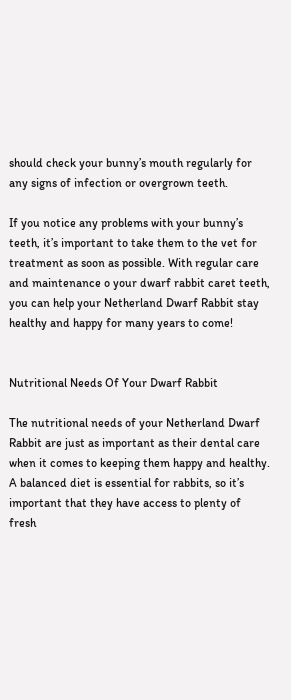should check your bunny’s mouth regularly for any signs of infection or overgrown teeth.

If you notice any problems with your bunny’s teeth, it’s important to take them to the vet for treatment as soon as possible. With regular care and maintenance o your dwarf rabbit caret teeth, you can help your Netherland Dwarf Rabbit stay healthy and happy for many years to come!


Nutritional Needs Of Your Dwarf Rabbit

The nutritional needs of your Netherland Dwarf Rabbit are just as important as their dental care when it comes to keeping them happy and healthy. A balanced diet is essential for rabbits, so it’s important that they have access to plenty of fresh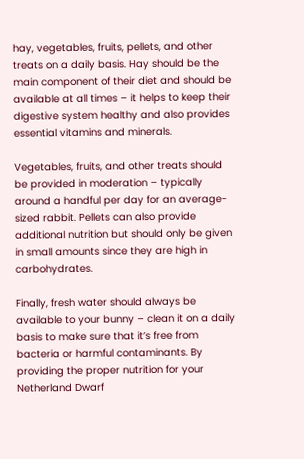hay, vegetables, fruits, pellets, and other treats on a daily basis. Hay should be the main component of their diet and should be available at all times – it helps to keep their digestive system healthy and also provides essential vitamins and minerals.

Vegetables, fruits, and other treats should be provided in moderation – typically around a handful per day for an average-sized rabbit. Pellets can also provide additional nutrition but should only be given in small amounts since they are high in carbohydrates.

Finally, fresh water should always be available to your bunny – clean it on a daily basis to make sure that it’s free from bacteria or harmful contaminants. By providing the proper nutrition for your Netherland Dwarf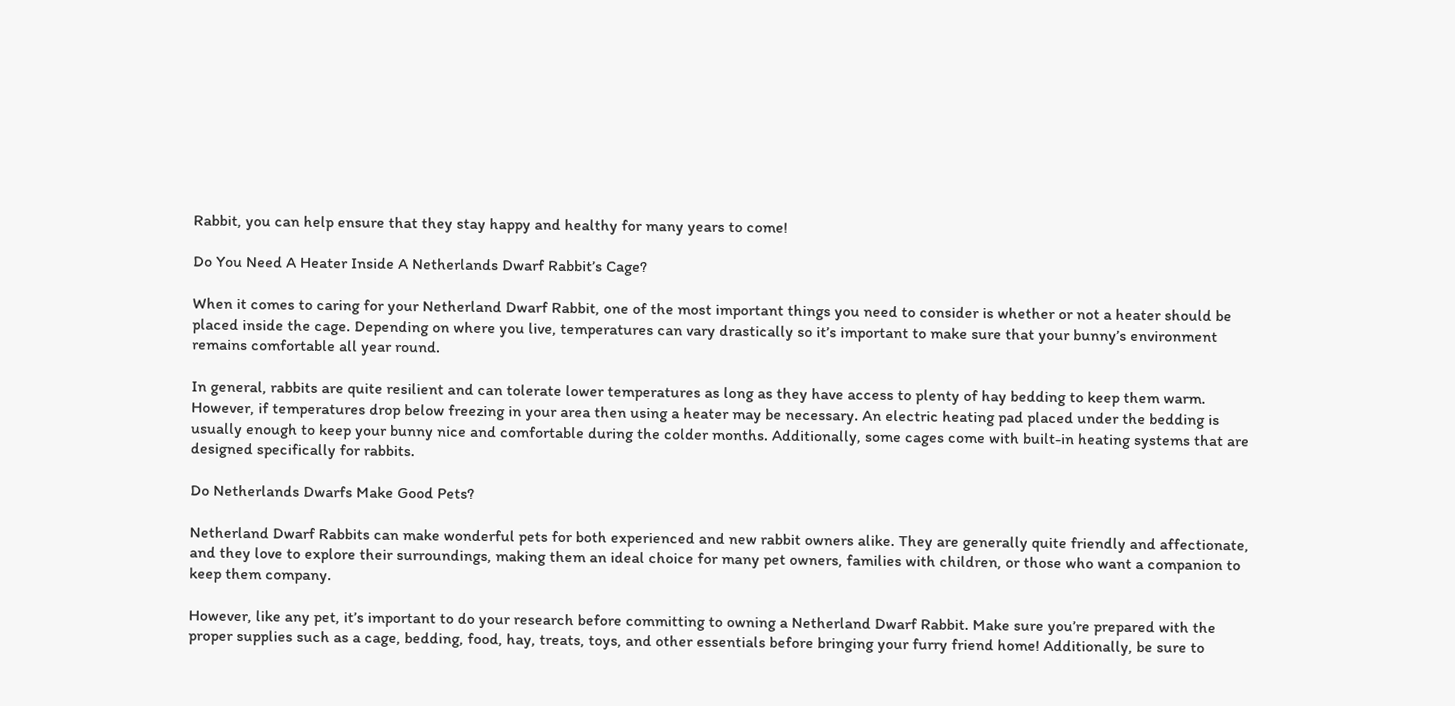Rabbit, you can help ensure that they stay happy and healthy for many years to come!

Do You Need A Heater Inside A Netherlands Dwarf Rabbit’s Cage?

When it comes to caring for your Netherland Dwarf Rabbit, one of the most important things you need to consider is whether or not a heater should be placed inside the cage. Depending on where you live, temperatures can vary drastically so it’s important to make sure that your bunny’s environment remains comfortable all year round.

In general, rabbits are quite resilient and can tolerate lower temperatures as long as they have access to plenty of hay bedding to keep them warm. However, if temperatures drop below freezing in your area then using a heater may be necessary. An electric heating pad placed under the bedding is usually enough to keep your bunny nice and comfortable during the colder months. Additionally, some cages come with built-in heating systems that are designed specifically for rabbits.

Do Netherlands Dwarfs Make Good Pets?

Netherland Dwarf Rabbits can make wonderful pets for both experienced and new rabbit owners alike. They are generally quite friendly and affectionate, and they love to explore their surroundings, making them an ideal choice for many pet owners, families with children, or those who want a companion to keep them company.

However, like any pet, it’s important to do your research before committing to owning a Netherland Dwarf Rabbit. Make sure you’re prepared with the proper supplies such as a cage, bedding, food, hay, treats, toys, and other essentials before bringing your furry friend home! Additionally, be sure to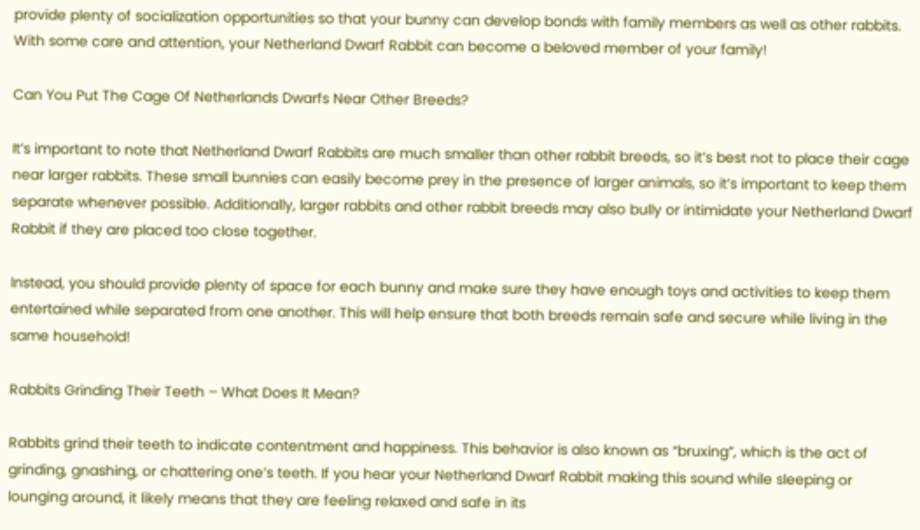provide plenty of socialization opportunities so that your bunny can develop bonds with family members as well as other rabbits. With some care and attention, your Netherland Dwarf Rabbit can become a beloved member of your family!

Can You Put The Cage Of Netherlands Dwarfs Near Other Breeds?

It’s important to note that Netherland Dwarf Rabbits are much smaller than other rabbit breeds, so it’s best not to place their cage near larger rabbits. These small bunnies can easily become prey in the presence of larger animals, so it’s important to keep them separate whenever possible. Additionally, larger rabbits and other rabbit breeds may also bully or intimidate your Netherland Dwarf Rabbit if they are placed too close together.

Instead, you should provide plenty of space for each bunny and make sure they have enough toys and activities to keep them entertained while separated from one another. This will help ensure that both breeds remain safe and secure while living in the same household!

Rabbits Grinding Their Teeth – What Does It Mean?

Rabbits grind their teeth to indicate contentment and happiness. This behavior is also known as “bruxing”, which is the act of grinding, gnashing, or chattering one’s teeth. If you hear your Netherland Dwarf Rabbit making this sound while sleeping or lounging around, it likely means that they are feeling relaxed and safe in its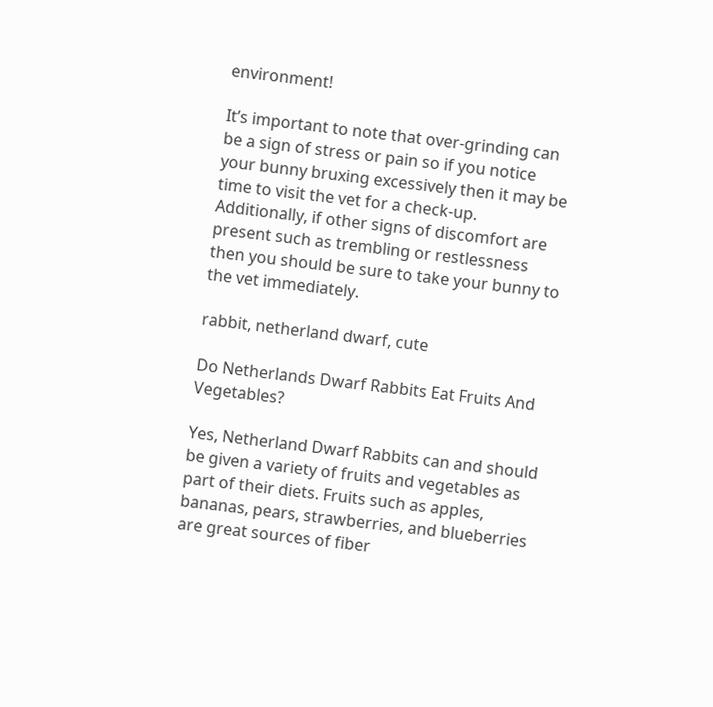environment!

It’s important to note that over-grinding can be a sign of stress or pain so if you notice your bunny bruxing excessively then it may be time to visit the vet for a check-up. Additionally, if other signs of discomfort are present such as trembling or restlessness then you should be sure to take your bunny to the vet immediately.

rabbit, netherland dwarf, cute

Do Netherlands Dwarf Rabbits Eat Fruits And Vegetables?

Yes, Netherland Dwarf Rabbits can and should be given a variety of fruits and vegetables as part of their diets. Fruits such as apples, bananas, pears, strawberries, and blueberries are great sources of fiber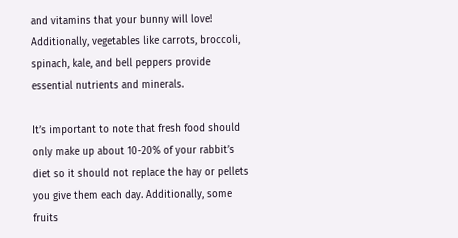and vitamins that your bunny will love! Additionally, vegetables like carrots, broccoli, spinach, kale, and bell peppers provide essential nutrients and minerals.

It’s important to note that fresh food should only make up about 10-20% of your rabbit’s diet so it should not replace the hay or pellets you give them each day. Additionally, some fruits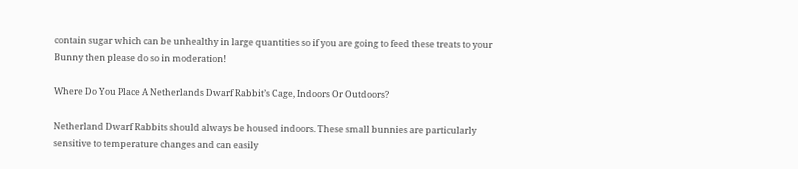contain sugar which can be unhealthy in large quantities so if you are going to feed these treats to your Bunny then please do so in moderation!

Where Do You Place A Netherlands Dwarf Rabbit’s Cage, Indoors Or Outdoors?

Netherland Dwarf Rabbits should always be housed indoors. These small bunnies are particularly sensitive to temperature changes and can easily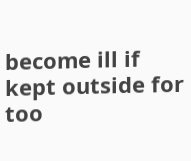become ill if kept outside for too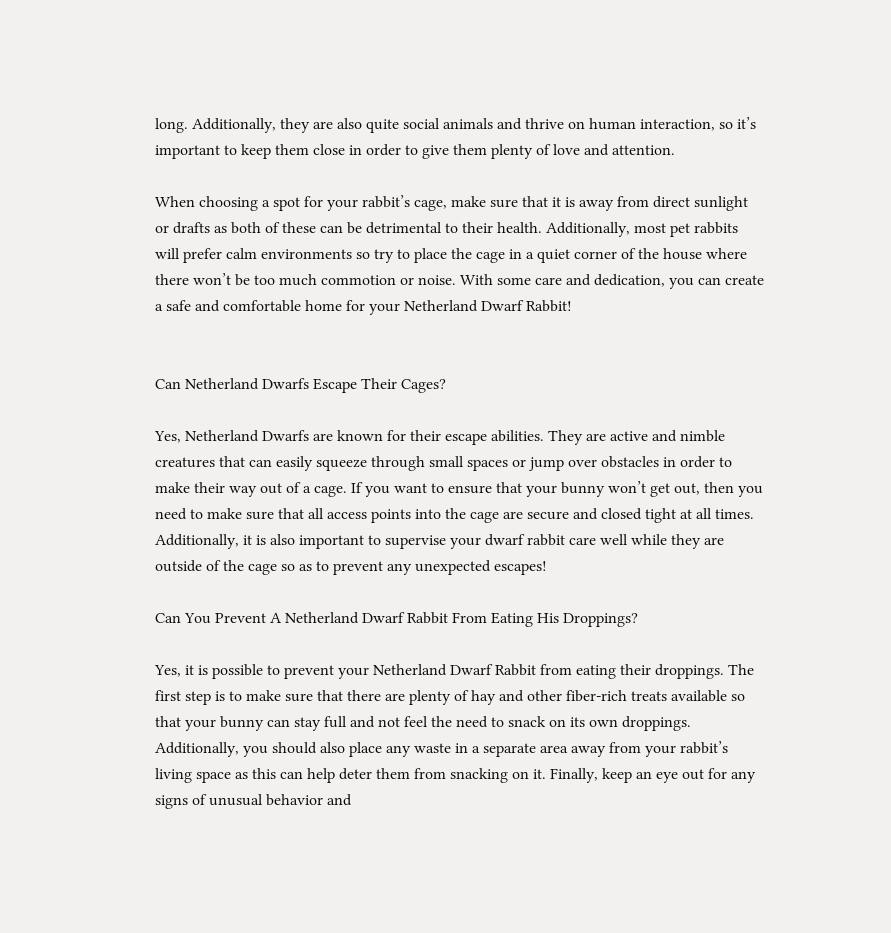long. Additionally, they are also quite social animals and thrive on human interaction, so it’s important to keep them close in order to give them plenty of love and attention.

When choosing a spot for your rabbit’s cage, make sure that it is away from direct sunlight or drafts as both of these can be detrimental to their health. Additionally, most pet rabbits will prefer calm environments so try to place the cage in a quiet corner of the house where there won’t be too much commotion or noise. With some care and dedication, you can create a safe and comfortable home for your Netherland Dwarf Rabbit!


Can Netherland Dwarfs Escape Their Cages?

Yes, Netherland Dwarfs are known for their escape abilities. They are active and nimble creatures that can easily squeeze through small spaces or jump over obstacles in order to make their way out of a cage. If you want to ensure that your bunny won’t get out, then you need to make sure that all access points into the cage are secure and closed tight at all times. Additionally, it is also important to supervise your dwarf rabbit care well while they are outside of the cage so as to prevent any unexpected escapes!

Can You Prevent A Netherland Dwarf Rabbit From Eating His Droppings?

Yes, it is possible to prevent your Netherland Dwarf Rabbit from eating their droppings. The first step is to make sure that there are plenty of hay and other fiber-rich treats available so that your bunny can stay full and not feel the need to snack on its own droppings. Additionally, you should also place any waste in a separate area away from your rabbit’s living space as this can help deter them from snacking on it. Finally, keep an eye out for any signs of unusual behavior and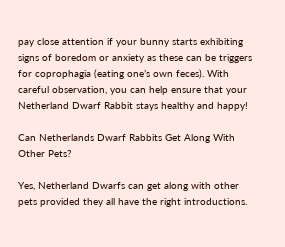pay close attention if your bunny starts exhibiting signs of boredom or anxiety as these can be triggers for coprophagia (eating one’s own feces). With careful observation, you can help ensure that your Netherland Dwarf Rabbit stays healthy and happy!

Can Netherlands Dwarf Rabbits Get Along With Other Pets?

Yes, Netherland Dwarfs can get along with other pets provided they all have the right introductions.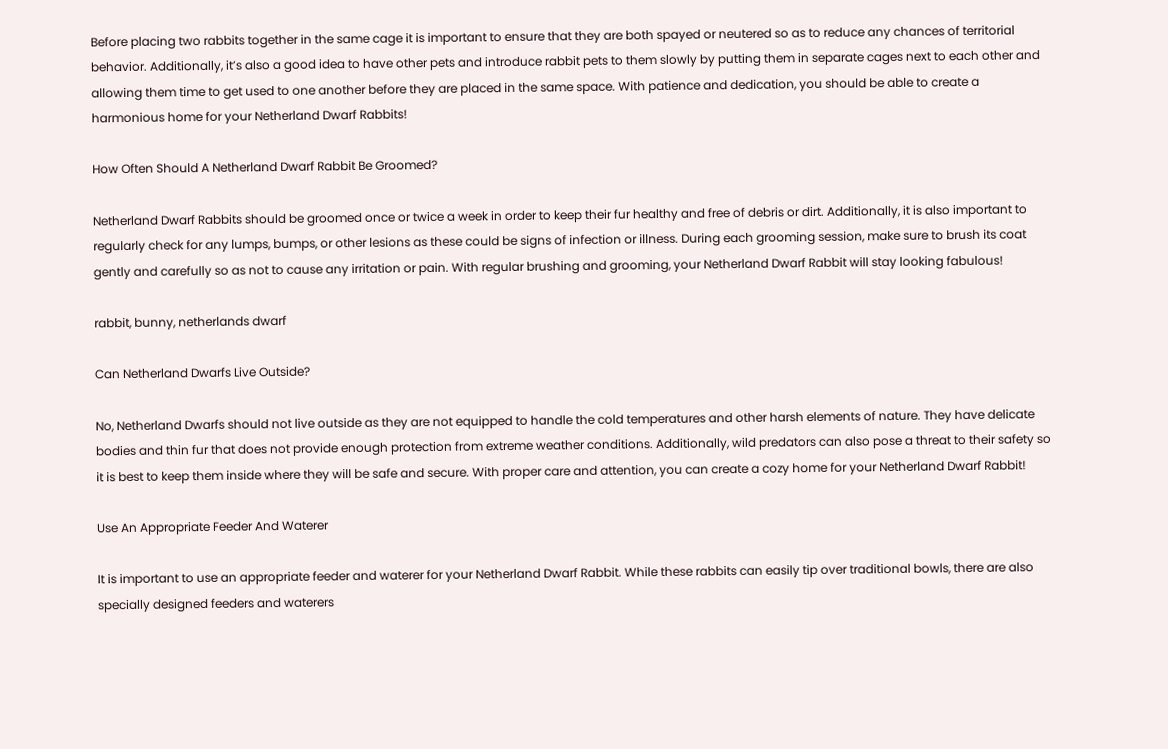Before placing two rabbits together in the same cage it is important to ensure that they are both spayed or neutered so as to reduce any chances of territorial behavior. Additionally, it’s also a good idea to have other pets and introduce rabbit pets to them slowly by putting them in separate cages next to each other and allowing them time to get used to one another before they are placed in the same space. With patience and dedication, you should be able to create a harmonious home for your Netherland Dwarf Rabbits!

How Often Should A Netherland Dwarf Rabbit Be Groomed?

Netherland Dwarf Rabbits should be groomed once or twice a week in order to keep their fur healthy and free of debris or dirt. Additionally, it is also important to regularly check for any lumps, bumps, or other lesions as these could be signs of infection or illness. During each grooming session, make sure to brush its coat gently and carefully so as not to cause any irritation or pain. With regular brushing and grooming, your Netherland Dwarf Rabbit will stay looking fabulous!

rabbit, bunny, netherlands dwarf

Can Netherland Dwarfs Live Outside?

No, Netherland Dwarfs should not live outside as they are not equipped to handle the cold temperatures and other harsh elements of nature. They have delicate bodies and thin fur that does not provide enough protection from extreme weather conditions. Additionally, wild predators can also pose a threat to their safety so it is best to keep them inside where they will be safe and secure. With proper care and attention, you can create a cozy home for your Netherland Dwarf Rabbit!

Use An Appropriate Feeder And Waterer

It is important to use an appropriate feeder and waterer for your Netherland Dwarf Rabbit. While these rabbits can easily tip over traditional bowls, there are also specially designed feeders and waterers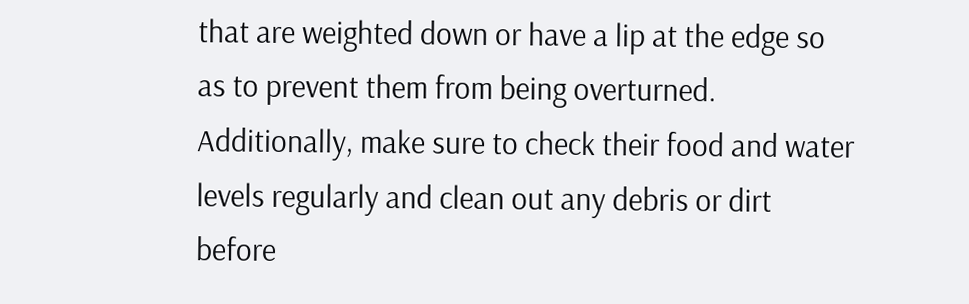that are weighted down or have a lip at the edge so as to prevent them from being overturned. Additionally, make sure to check their food and water levels regularly and clean out any debris or dirt before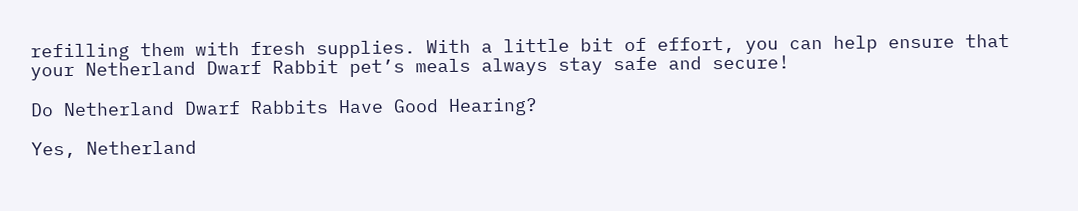refilling them with fresh supplies. With a little bit of effort, you can help ensure that your Netherland Dwarf Rabbit pet’s meals always stay safe and secure!

Do Netherland Dwarf Rabbits Have Good Hearing?

Yes, Netherland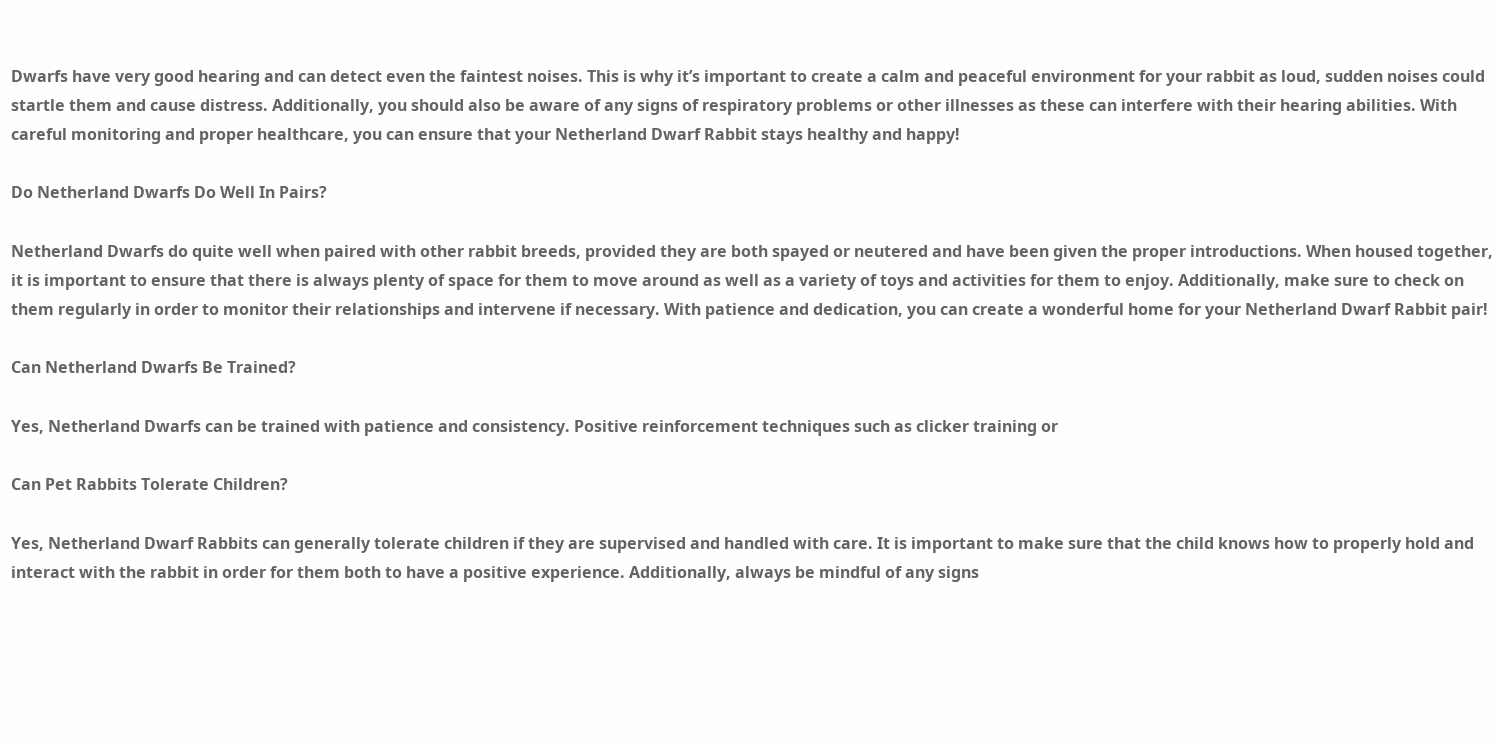Dwarfs have very good hearing and can detect even the faintest noises. This is why it’s important to create a calm and peaceful environment for your rabbit as loud, sudden noises could startle them and cause distress. Additionally, you should also be aware of any signs of respiratory problems or other illnesses as these can interfere with their hearing abilities. With careful monitoring and proper healthcare, you can ensure that your Netherland Dwarf Rabbit stays healthy and happy!

Do Netherland Dwarfs Do Well In Pairs?

Netherland Dwarfs do quite well when paired with other rabbit breeds, provided they are both spayed or neutered and have been given the proper introductions. When housed together, it is important to ensure that there is always plenty of space for them to move around as well as a variety of toys and activities for them to enjoy. Additionally, make sure to check on them regularly in order to monitor their relationships and intervene if necessary. With patience and dedication, you can create a wonderful home for your Netherland Dwarf Rabbit pair!

Can Netherland Dwarfs Be Trained?

Yes, Netherland Dwarfs can be trained with patience and consistency. Positive reinforcement techniques such as clicker training or

Can Pet Rabbits Tolerate Children?

Yes, Netherland Dwarf Rabbits can generally tolerate children if they are supervised and handled with care. It is important to make sure that the child knows how to properly hold and interact with the rabbit in order for them both to have a positive experience. Additionally, always be mindful of any signs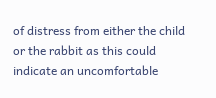of distress from either the child or the rabbit as this could indicate an uncomfortable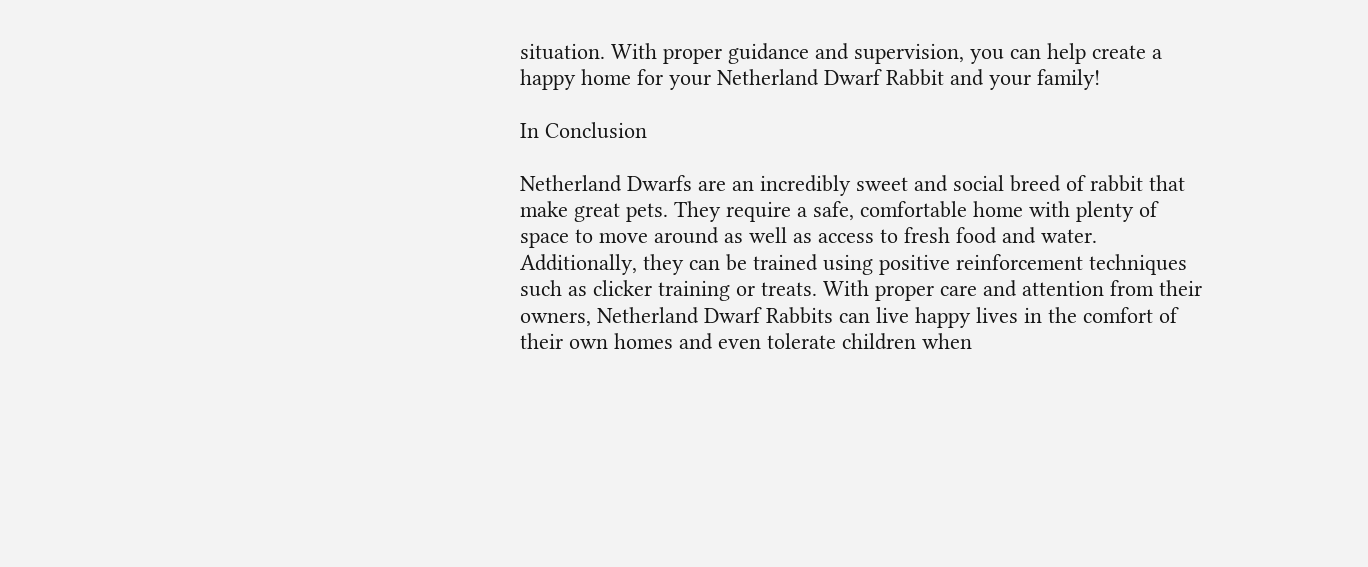situation. With proper guidance and supervision, you can help create a happy home for your Netherland Dwarf Rabbit and your family!

In Conclusion

Netherland Dwarfs are an incredibly sweet and social breed of rabbit that make great pets. They require a safe, comfortable home with plenty of space to move around as well as access to fresh food and water. Additionally, they can be trained using positive reinforcement techniques such as clicker training or treats. With proper care and attention from their owners, Netherland Dwarf Rabbits can live happy lives in the comfort of their own homes and even tolerate children when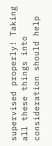supervised properly! Taking all these things into consideration should help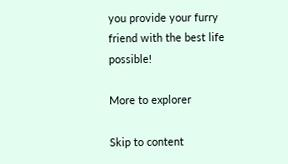you provide your furry friend with the best life possible!

More to explorer

Skip to content